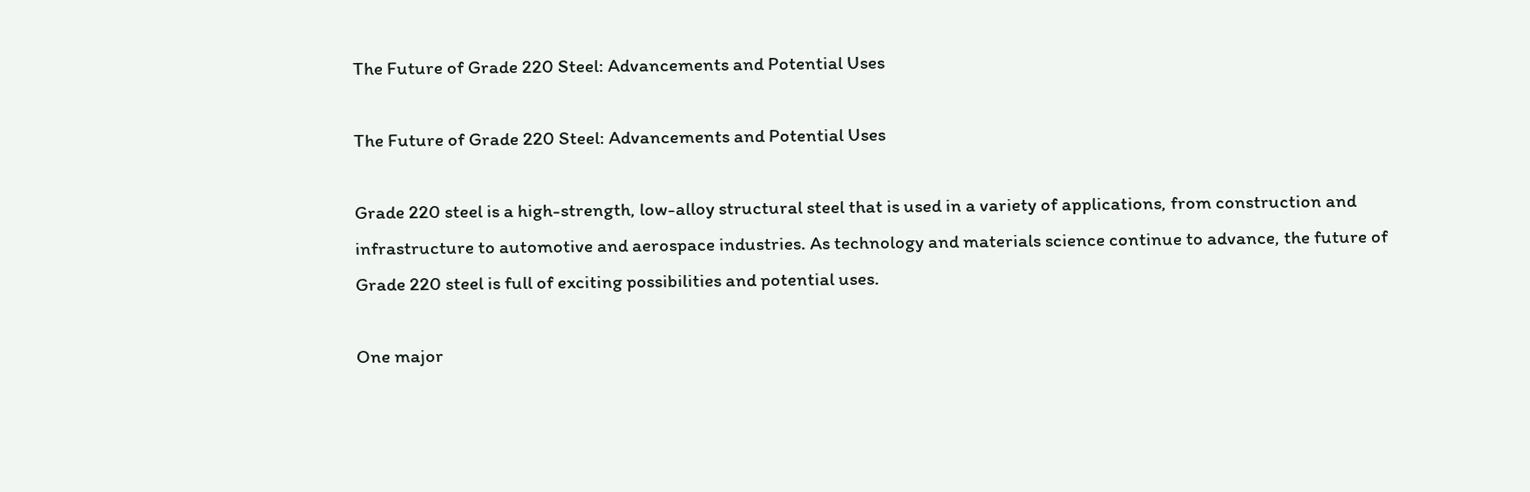The Future of Grade 220 Steel: Advancements and Potential Uses

The Future of Grade 220 Steel: Advancements and Potential Uses

Grade 220 steel is a high-strength, low-alloy structural steel that is used in a variety of applications, from construction and infrastructure to automotive and aerospace industries. As technology and materials science continue to advance, the future of Grade 220 steel is full of exciting possibilities and potential uses.

One major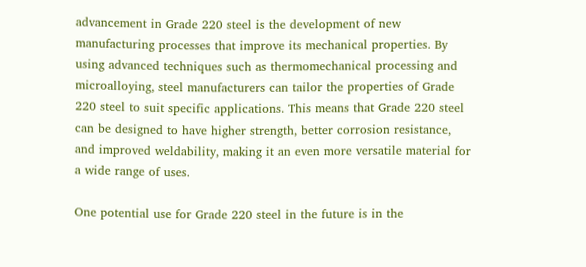advancement in Grade 220 steel is the development of new manufacturing processes that improve its mechanical properties. By using advanced techniques such as thermomechanical processing and microalloying, steel manufacturers can tailor the properties of Grade 220 steel to suit specific applications. This means that Grade 220 steel can be designed to have higher strength, better corrosion resistance, and improved weldability, making it an even more versatile material for a wide range of uses.

One potential use for Grade 220 steel in the future is in the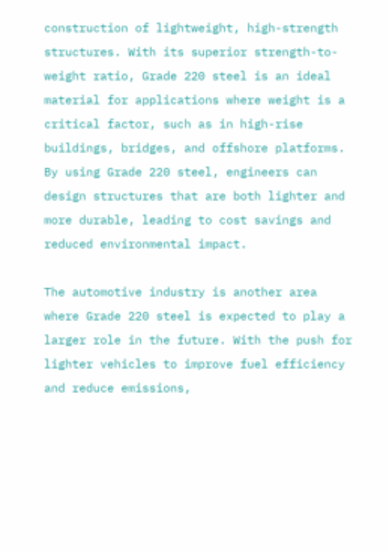construction of lightweight, high-strength structures. With its superior strength-to-weight ratio, Grade 220 steel is an ideal material for applications where weight is a critical factor, such as in high-rise buildings, bridges, and offshore platforms. By using Grade 220 steel, engineers can design structures that are both lighter and more durable, leading to cost savings and reduced environmental impact.

The automotive industry is another area where Grade 220 steel is expected to play a larger role in the future. With the push for lighter vehicles to improve fuel efficiency and reduce emissions,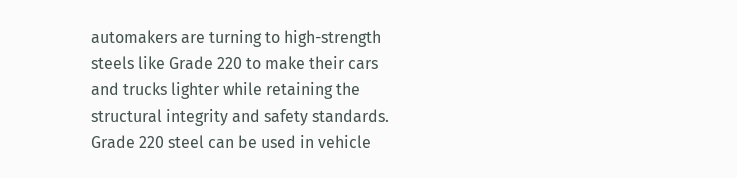automakers are turning to high-strength steels like Grade 220 to make their cars and trucks lighter while retaining the structural integrity and safety standards. Grade 220 steel can be used in vehicle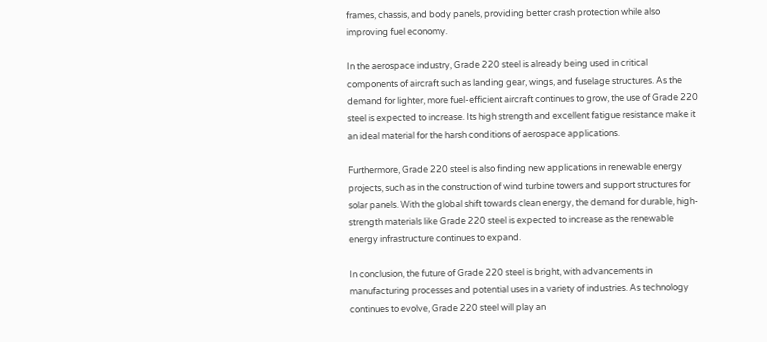frames, chassis, and body panels, providing better crash protection while also improving fuel economy.

In the aerospace industry, Grade 220 steel is already being used in critical components of aircraft such as landing gear, wings, and fuselage structures. As the demand for lighter, more fuel-efficient aircraft continues to grow, the use of Grade 220 steel is expected to increase. Its high strength and excellent fatigue resistance make it an ideal material for the harsh conditions of aerospace applications.

Furthermore, Grade 220 steel is also finding new applications in renewable energy projects, such as in the construction of wind turbine towers and support structures for solar panels. With the global shift towards clean energy, the demand for durable, high-strength materials like Grade 220 steel is expected to increase as the renewable energy infrastructure continues to expand.

In conclusion, the future of Grade 220 steel is bright, with advancements in manufacturing processes and potential uses in a variety of industries. As technology continues to evolve, Grade 220 steel will play an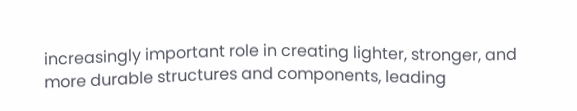increasingly important role in creating lighter, stronger, and more durable structures and components, leading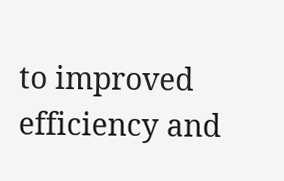to improved efficiency and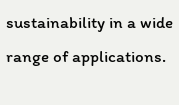sustainability in a wide range of applications.